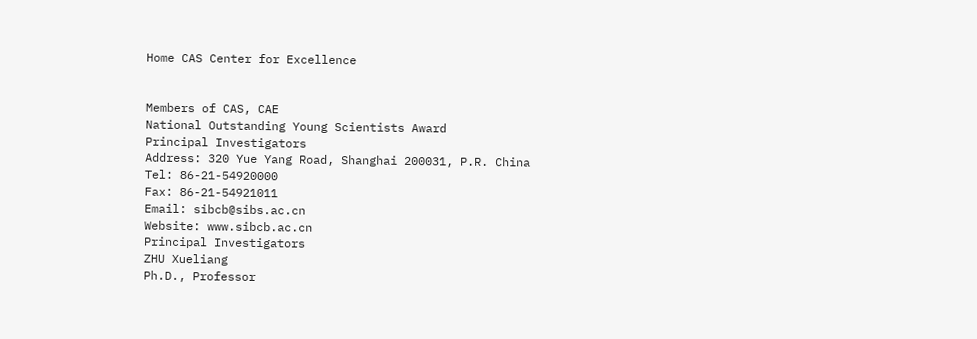Home CAS Center for Excellence


Members of CAS, CAE
National Outstanding Young Scientists Award
Principal Investigators
Address: 320 Yue Yang Road, Shanghai 200031, P.R. China
Tel: 86-21-54920000
Fax: 86-21-54921011
Email: sibcb@sibs.ac.cn
Website: www.sibcb.ac.cn
Principal Investigators
ZHU Xueliang
Ph.D., Professor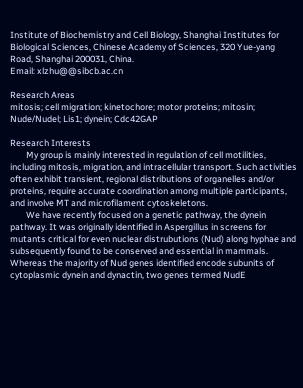Institute of Biochemistry and Cell Biology, Shanghai Institutes for Biological Sciences, Chinese Academy of Sciences, 320 Yue-yang Road, Shanghai 200031, China.
Email: xlzhu@@sibcb.ac.cn

Research Areas
mitosis; cell migration; kinetochore; motor proteins; mitosin; Nude/Nudel; Lis1; dynein; Cdc42GAP

Research Interests
        My group is mainly interested in regulation of cell motilities, including mitosis, migration, and intracellular transport. Such activities often exhibit transient, regional distributions of organelles and/or proteins, require accurate coordination among multiple participants, and involve MT and microfilament cytoskeletons.
        We have recently focused on a genetic pathway, the dynein pathway. It was originally identified in Aspergillus in screens for mutants critical for even nuclear distrubutions (Nud) along hyphae and subsequently found to be conserved and essential in mammals. Whereas the majority of Nud genes identified encode subunits of cytoplasmic dynein and dynactin, two genes termed NudE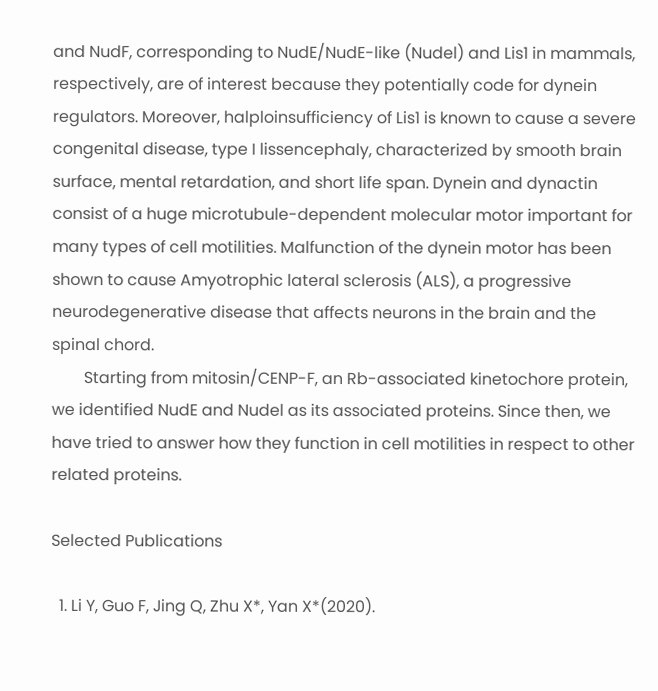and NudF, corresponding to NudE/NudE-like (Nudel) and Lis1 in mammals, respectively, are of interest because they potentially code for dynein regulators. Moreover, halploinsufficiency of Lis1 is known to cause a severe congenital disease, type I lissencephaly, characterized by smooth brain surface, mental retardation, and short life span. Dynein and dynactin consist of a huge microtubule-dependent molecular motor important for many types of cell motilities. Malfunction of the dynein motor has been shown to cause Amyotrophic lateral sclerosis (ALS), a progressive neurodegenerative disease that affects neurons in the brain and the spinal chord.
        Starting from mitosin/CENP-F, an Rb-associated kinetochore protein, we identified NudE and Nudel as its associated proteins. Since then, we have tried to answer how they function in cell motilities in respect to other related proteins.

Selected Publications

  1. Li Y, Guo F, Jing Q, Zhu X*, Yan X*(2020).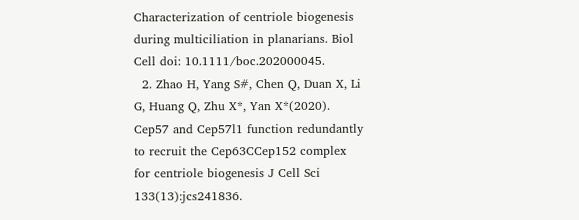Characterization of centriole biogenesis during multiciliation in planarians. Biol Cell doi: 10.1111/boc.202000045.
  2. Zhao H, Yang S#, Chen Q, Duan X, Li G, Huang Q, Zhu X*, Yan X*(2020). Cep57 and Cep57l1 function redundantly to recruit the Cep63CCep152 complex for centriole biogenesis J Cell Sci 133(13):jcs241836.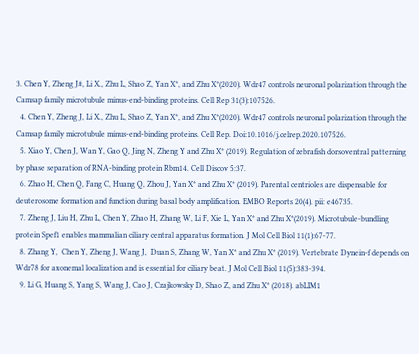3. Chen Y, Zheng J#, Li X., Zhu L, Shao Z, Yan X*, and Zhu X*(2020). Wdr47 controls neuronal polarization through the Camsap family microtubule minus-end-binding proteins. Cell Rep 31(3):107526.
  4. Chen Y, Zheng J, Li X., Zhu L, Shao Z, Yan X*, and Zhu X*(2020). Wdr47 controls neuronal polarization through the Camsap family microtubule minus-end-binding proteins. Cell Rep. Doi:10.1016/j.celrep.2020.107526.
  5. Xiao Y, Chen J, Wan Y, Gao Q, Jing N, Zheng Y and Zhu X* (2019). Regulation of zebrafish dorsoventral patterning by phase separation of RNA-binding protein Rbm14. Cell Discov 5:37.
  6. Zhao H, Chen Q, Fang C, Huang Q, Zhou J, Yan X* and Zhu X* (2019). Parental centrioles are dispensable for deuterosome formation and function during basal body amplification. EMBO Reports 20(4). pii: e46735.
  7. Zheng J, Liu H, Zhu L, Chen Y, Zhao H, Zhang W, Li F, Xie L, Yan X* and Zhu X*(2019). Microtubule-bundling protein Spef1 enables mammalian ciliary central apparatus formation. J Mol Cell Biol 11(1):67-77.
  8. Zhang Y,  Chen Y, Zheng J, Wang J,  Duan S, Zhang W, Yan X* and Zhu X* (2019). Vertebrate Dynein-f depends on Wdr78 for axonemal localization and is essential for ciliary beat. J Mol Cell Biol 11(5):383-394.
  9. Li G, Huang S, Yang S, Wang J, Cao J, Czajkowsky D, Shao Z, and Zhu X* (2018). abLIM1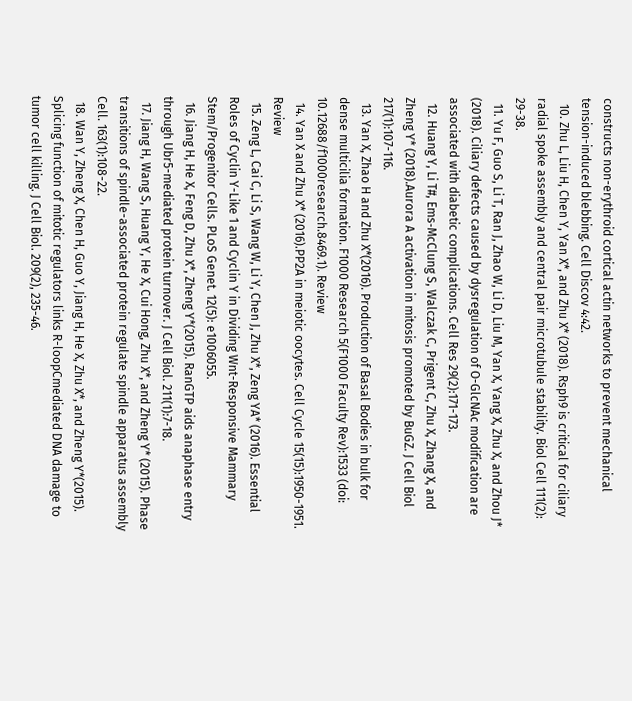constructs non-erythroid cortical actin networks to prevent mechanical tension-induced blebbing. Cell Discov 4:42.
  10. Zhu L, Liu H, Chen Y, Yan X*, and Zhu X* (2018). Rsph9 is critical for ciliary radial spoke assembly and central pair microtubule stability. Biol Cell 111(2): 29-38.
  11. Yu F, Guo S, Li T, Ran J, Zhao W, Li D, Liu M, Yan X, Yang X, Zhu X, and Zhou J* (2018). Ciliary defects caused by dysregulation of O-GlcNAc modification are associated with diabetic complications. Cell Res 29(2):171-173.
  12. Huang Y, Li T#, Ems‑McClung S, Walczak C, Prigent C, Zhu X, Zhang X, and Zheng Y* (2018).Aurora A activation in mitosis promoted by BuGZ. J Cell Biol 217(1):107-116.
  13. Yan X, Zhao H and Zhu X*(2016). Production of Basal Bodies in bulk for dense multicilia formation. F1000 Research 5(F1000 Faculty Rev):1533 (doi: 10.12688/f1000research.8469.1). Review
  14. Yan X and Zhu X* (2016).PP2A in meiotic oocytes. Cell Cycle 15(15):1950-1951. Review
  15. Zeng L, Cai C, Li S, Wang W, Li Y, Chen J, Zhu X*, Zeng YA* (2016). Essential Roles of Cyclin Y-Like 1 and Cyclin Y in Dividing Wnt-Responsive Mammary Stem/Progenitor Cells. PLoS Genet. 12(5): e1006055.
  16. Jiang H, He X, Feng D, Zhu X*, Zheng Y*(2015). RanGTP aids anaphase entry through Ubr5-mediated protein turnover. J Cell Biol. 211(1):7-18.
  17. Jiang H, Wang S, Huang Y, He X, Cui Hong, Zhu X*, and Zheng Y* (2015). Phase transitions of spindle-associated protein regulate spindle apparatus assembly Cell. 163(1):108-22.
  18. Wan Y, Zheng X, Chen H, Guo Y, Jiang H, He X, Zhu X*, and Zheng Y*(2015). Splicing function of mitotic regulators links R-loopCmediated DNA damage to tumor cell killing. J Cell Biol. 209(2), 235-46.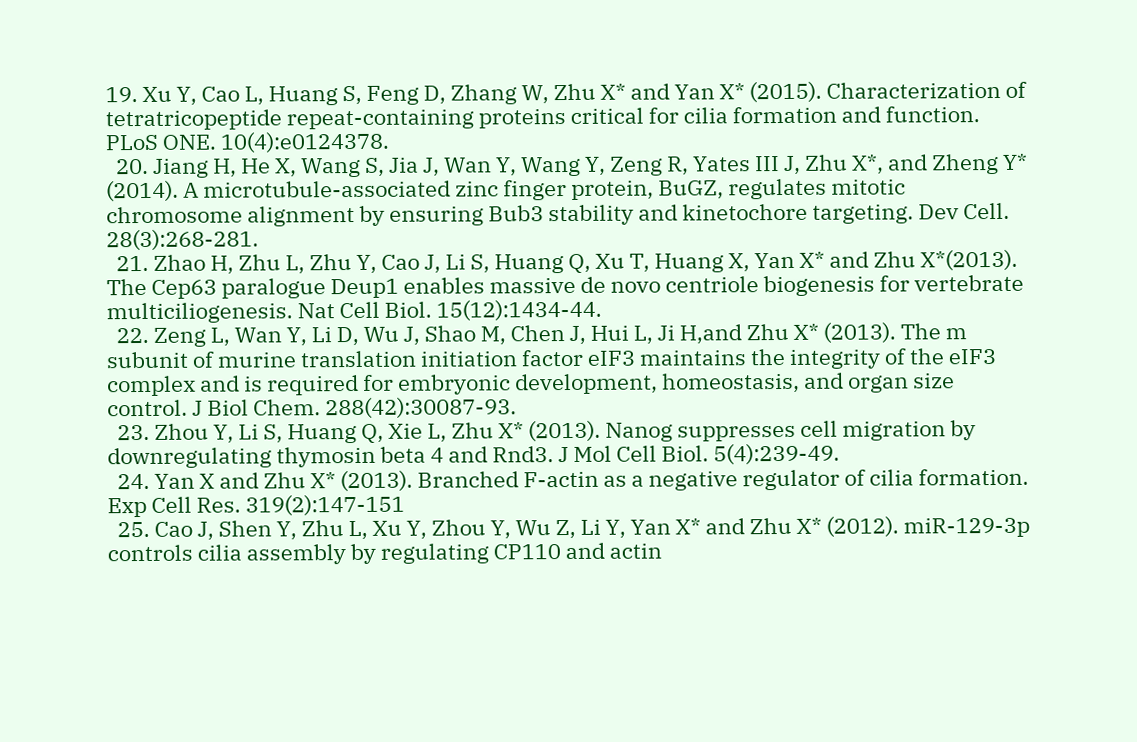19. Xu Y, Cao L, Huang S, Feng D, Zhang W, Zhu X* and Yan X* (2015). Characterization of tetratricopeptide repeat-containing proteins critical for cilia formation and function. PLoS ONE. 10(4):e0124378.
  20. Jiang H, He X, Wang S, Jia J, Wan Y, Wang Y, Zeng R, Yates III J, Zhu X*, and Zheng Y* (2014). A microtubule-associated zinc finger protein, BuGZ, regulates mitotic chromosome alignment by ensuring Bub3 stability and kinetochore targeting. Dev Cell. 28(3):268-281.
  21. Zhao H, Zhu L, Zhu Y, Cao J, Li S, Huang Q, Xu T, Huang X, Yan X* and Zhu X*(2013). The Cep63 paralogue Deup1 enables massive de novo centriole biogenesis for vertebrate multiciliogenesis. Nat Cell Biol. 15(12):1434-44.
  22. Zeng L, Wan Y, Li D, Wu J, Shao M, Chen J, Hui L, Ji H,and Zhu X* (2013). The m subunit of murine translation initiation factor eIF3 maintains the integrity of the eIF3 complex and is required for embryonic development, homeostasis, and organ size control. J Biol Chem. 288(42):30087-93.
  23. Zhou Y, Li S, Huang Q, Xie L, Zhu X* (2013). Nanog suppresses cell migration by downregulating thymosin beta 4 and Rnd3. J Mol Cell Biol. 5(4):239-49.
  24. Yan X and Zhu X* (2013). Branched F-actin as a negative regulator of cilia formation. Exp Cell Res. 319(2):147-151
  25. Cao J, Shen Y, Zhu L, Xu Y, Zhou Y, Wu Z, Li Y, Yan X* and Zhu X* (2012). miR-129-3p controls cilia assembly by regulating CP110 and actin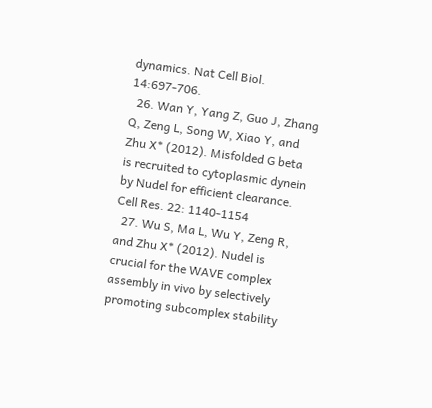dynamics. Nat Cell Biol. 14:697-706.
  26. Wan Y, Yang Z, Guo J, Zhang Q, Zeng L, Song W, Xiao Y, and Zhu X* (2012). Misfolded G beta is recruited to cytoplasmic dynein by Nudel for efficient clearance. Cell Res. 22: 1140-1154
  27. Wu S, Ma L, Wu Y, Zeng R, and Zhu X* (2012). Nudel is crucial for the WAVE complex assembly in vivo by selectively promoting subcomplex stability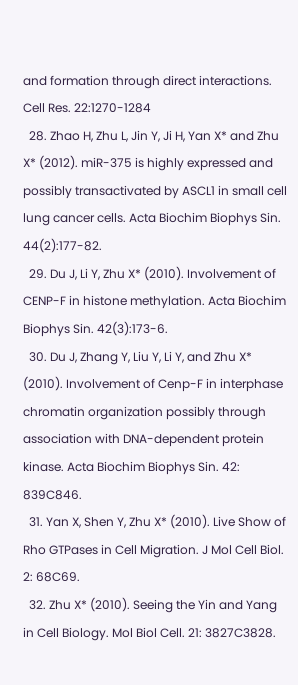and formation through direct interactions. Cell Res. 22:1270-1284
  28. Zhao H, Zhu L, Jin Y, Ji H, Yan X* and Zhu X* (2012). miR-375 is highly expressed and possibly transactivated by ASCL1 in small cell lung cancer cells. Acta Biochim Biophys Sin. 44(2):177-82.
  29. Du J, Li Y, Zhu X* (2010). Involvement of CENP-F in histone methylation. Acta Biochim Biophys Sin. 42(3):173-6.
  30. Du J, Zhang Y, Liu Y, Li Y, and Zhu X* (2010). Involvement of Cenp-F in interphase chromatin organization possibly through association with DNA-dependent protein kinase. Acta Biochim Biophys Sin. 42: 839C846.
  31. Yan X, Shen Y, Zhu X* (2010). Live Show of Rho GTPases in Cell Migration. J Mol Cell Biol. 2: 68C69.
  32. Zhu X* (2010). Seeing the Yin and Yang in Cell Biology. Mol Biol Cell. 21: 3827C3828.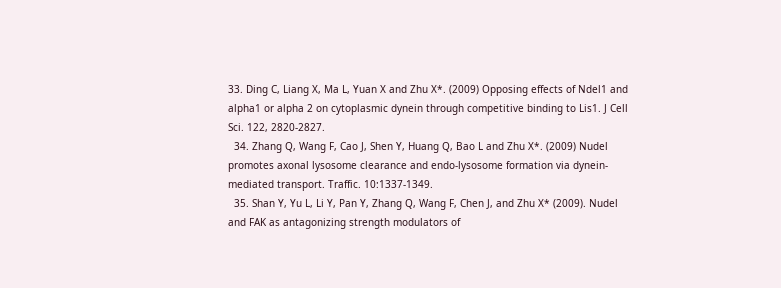33. Ding C, Liang X, Ma L, Yuan X and Zhu X*. (2009) Opposing effects of Ndel1 and alpha1 or alpha 2 on cytoplasmic dynein through competitive binding to Lis1. J Cell Sci. 122, 2820-2827.
  34. Zhang Q, Wang F, Cao J, Shen Y, Huang Q, Bao L and Zhu X*. (2009) Nudel promotes axonal lysosome clearance and endo-lysosome formation via dynein-mediated transport. Traffic. 10:1337-1349.
  35. Shan Y, Yu L, Li Y, Pan Y, Zhang Q, Wang F, Chen J, and Zhu X* (2009). Nudel and FAK as antagonizing strength modulators of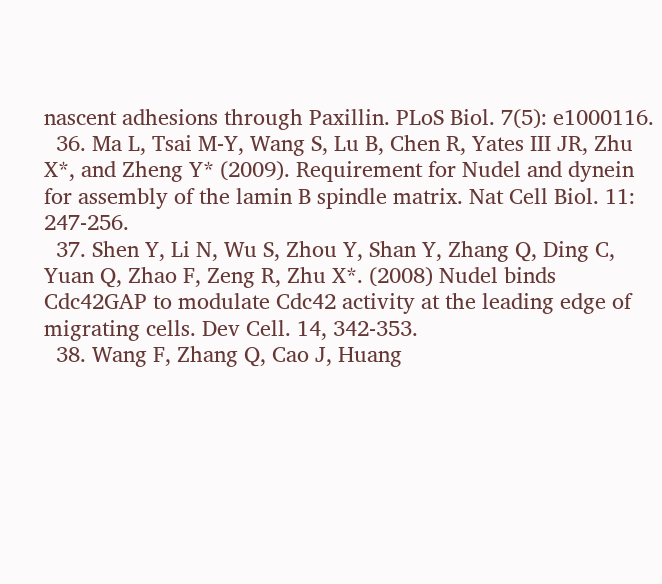nascent adhesions through Paxillin. PLoS Biol. 7(5): e1000116.
  36. Ma L, Tsai M-Y, Wang S, Lu B, Chen R, Yates III JR, Zhu X*, and Zheng Y* (2009). Requirement for Nudel and dynein for assembly of the lamin B spindle matrix. Nat Cell Biol. 11: 247-256.
  37. Shen Y, Li N, Wu S, Zhou Y, Shan Y, Zhang Q, Ding C, Yuan Q, Zhao F, Zeng R, Zhu X*. (2008) Nudel binds Cdc42GAP to modulate Cdc42 activity at the leading edge of migrating cells. Dev Cell. 14, 342-353.
  38. Wang F, Zhang Q, Cao J, Huang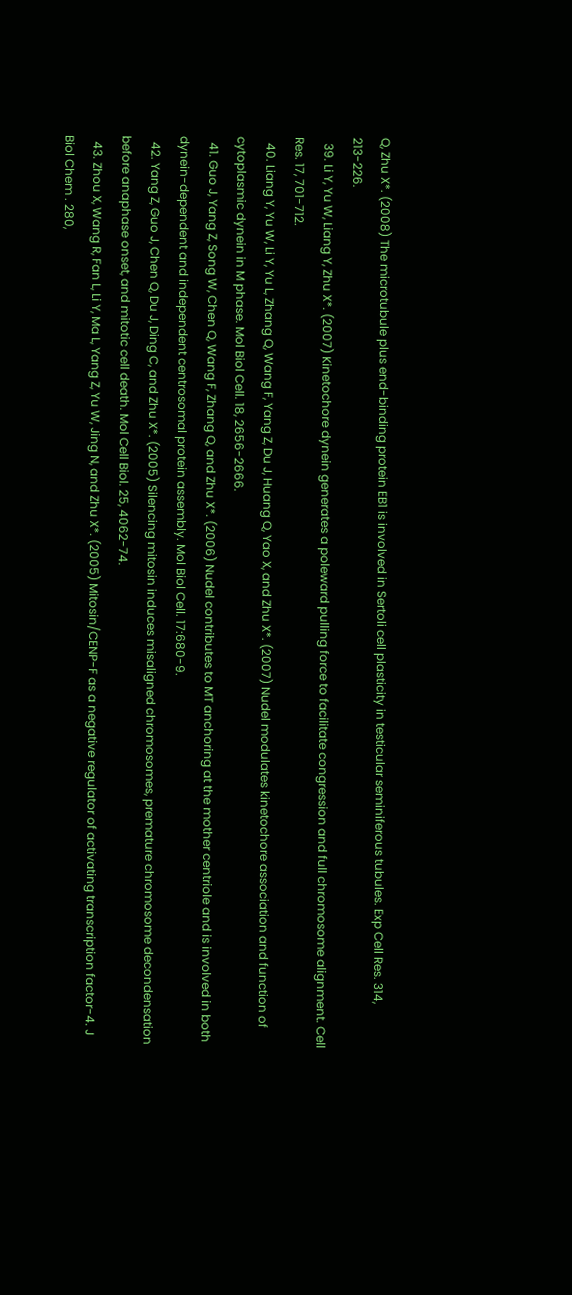Q, Zhu X*. (2008) The microtubule plus end-binding protein EB1 is involved in Sertoli cell plasticity in testicular seminiferous tubules. Exp Cell Res. 314, 213-226.
  39. Li Y, Yu W, Liang Y, Zhu X*. (2007) Kinetochore dynein generates a poleward pulling force to facilitate congression and full chromosome alignment. Cell Res. 17, 701-712.
  40. Liang Y, Yu W, Li Y, Yu L, Zhang Q, Wang F, Yang Z, Du J, Huang Q, Yao X, and Zhu X*. (2007) Nudel modulates kinetochore association and function of cytoplasmic dynein in M phase. Mol Biol Cell. 18, 2656-2666.
  41. Guo J, Yang Z, Song W, Chen Q, Wang F, Zhang Q, and Zhu X*. (2006) Nudel contributes to MT anchoring at the mother centriole and is involved in both dynein-dependent and independent centrosomal protein assembly. Mol Biol Cell. 17:680-9.
  42. Yang Z, Guo J, Chen Q, Du J, Ding C, and Zhu X*. (2005) Silencing mitosin induces misaligned chromosomes, premature chromosome decondensation before anaphase onset, and mitotic cell death. Mol Cell Biol. 25, 4062-74.
  43. Zhou X, Wang R, Fan L, Li Y, Ma L, Yang Z, Yu W, Jing N, and Zhu X*. (2005) Mitosin/CENP-F as a negative regulator of activating transcription factor-4. J Biol Chem . 280,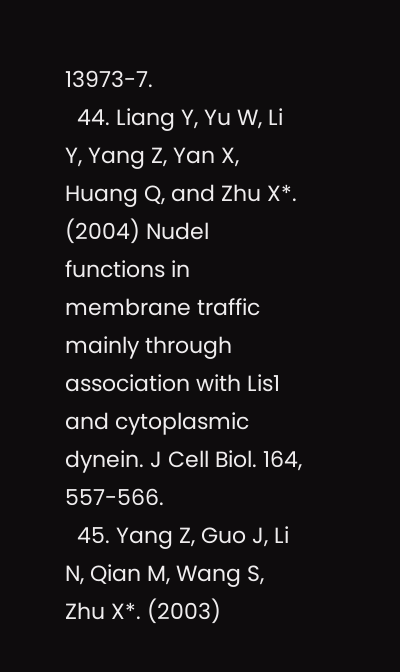13973-7.
  44. Liang Y, Yu W, Li Y, Yang Z, Yan X, Huang Q, and Zhu X*. (2004) Nudel functions in membrane traffic mainly through association with Lis1 and cytoplasmic dynein. J Cell Biol. 164, 557-566.
  45. Yang Z, Guo J, Li N, Qian M, Wang S, Zhu X*. (2003)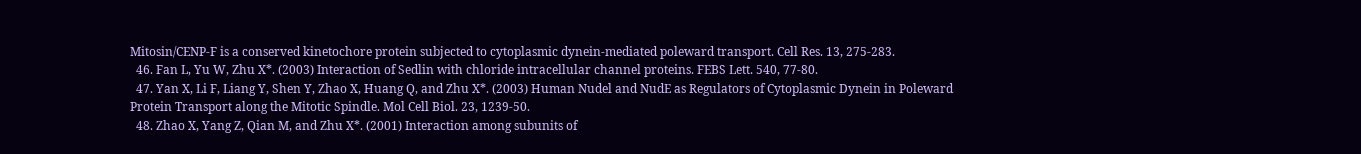Mitosin/CENP-F is a conserved kinetochore protein subjected to cytoplasmic dynein-mediated poleward transport. Cell Res. 13, 275-283.
  46. Fan L, Yu W, Zhu X*. (2003) Interaction of Sedlin with chloride intracellular channel proteins. FEBS Lett. 540, 77-80.
  47. Yan X, Li F, Liang Y, Shen Y, Zhao X, Huang Q, and Zhu X*. (2003) Human Nudel and NudE as Regulators of Cytoplasmic Dynein in Poleward Protein Transport along the Mitotic Spindle. Mol Cell Biol. 23, 1239-50.
  48. Zhao X, Yang Z, Qian M, and Zhu X*. (2001) Interaction among subunits of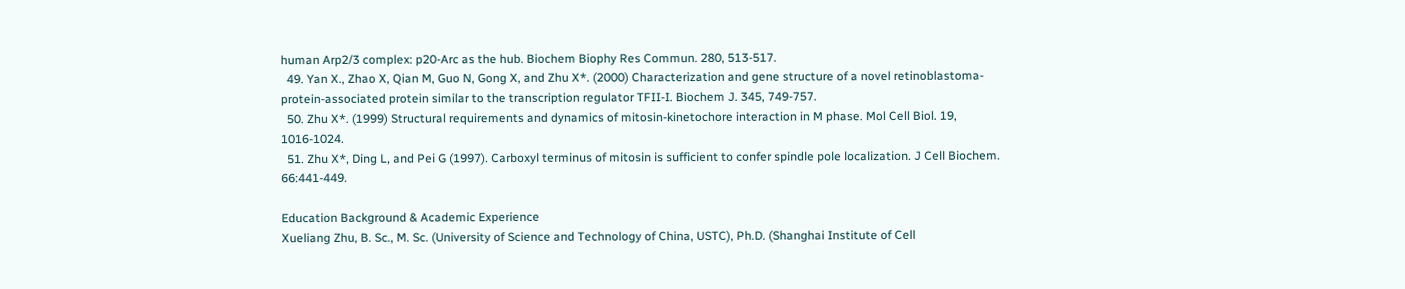human Arp2/3 complex: p20-Arc as the hub. Biochem Biophy Res Commun. 280, 513-517.
  49. Yan X., Zhao X, Qian M, Guo N, Gong X, and Zhu X*. (2000) Characterization and gene structure of a novel retinoblastoma-protein-associated protein similar to the transcription regulator TFII-I. Biochem J. 345, 749-757.
  50. Zhu X*. (1999) Structural requirements and dynamics of mitosin-kinetochore interaction in M phase. Mol Cell Biol. 19, 1016-1024.
  51. Zhu X*, Ding L, and Pei G (1997). Carboxyl terminus of mitosin is sufficient to confer spindle pole localization. J Cell Biochem. 66:441-449.

Education Background & Academic Experience
Xueliang Zhu, B. Sc., M. Sc. (University of Science and Technology of China, USTC), Ph.D. (Shanghai Institute of Cell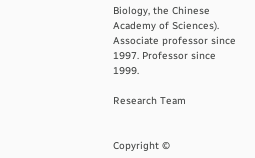Biology, the Chinese Academy of Sciences). Associate professor since 1997. Professor since 1999.

Research Team


Copyright ©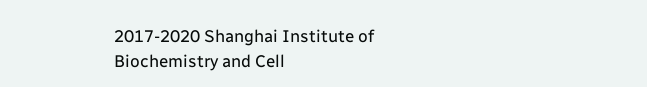2017-2020 Shanghai Institute of Biochemistry and Cell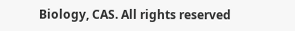Biology, CAS. All rights reserved